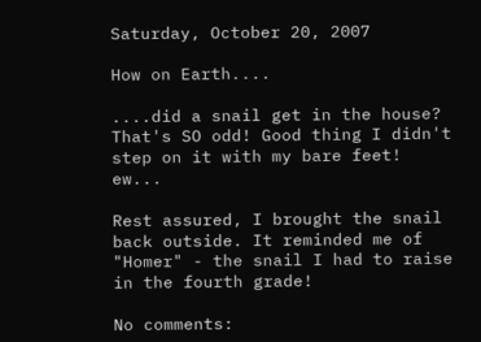Saturday, October 20, 2007

How on Earth....

....did a snail get in the house? That's SO odd! Good thing I didn't
step on it with my bare feet! ew...

Rest assured, I brought the snail back outside. It reminded me of
"Homer" - the snail I had to raise in the fourth grade!

No comments: